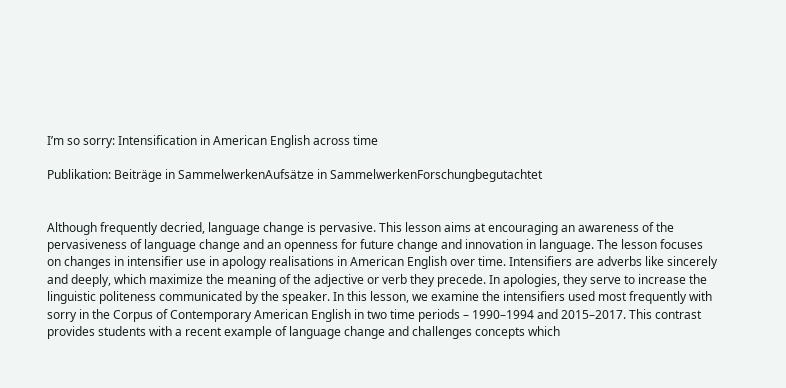I’m so sorry: Intensification in American English across time

Publikation: Beiträge in SammelwerkenAufsätze in SammelwerkenForschungbegutachtet


Although frequently decried, language change is pervasive. This lesson aims at encouraging an awareness of the pervasiveness of language change and an openness for future change and innovation in language. The lesson focuses on changes in intensifier use in apology realisations in American English over time. Intensifiers are adverbs like sincerely and deeply, which maximize the meaning of the adjective or verb they precede. In apologies, they serve to increase the linguistic politeness communicated by the speaker. In this lesson, we examine the intensifiers used most frequently with sorry in the Corpus of Contemporary American English in two time periods – 1990–1994 and 2015–2017. This contrast provides students with a recent example of language change and challenges concepts which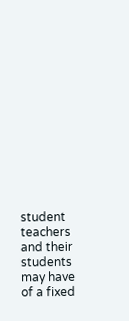student teachers and their students may have of a fixed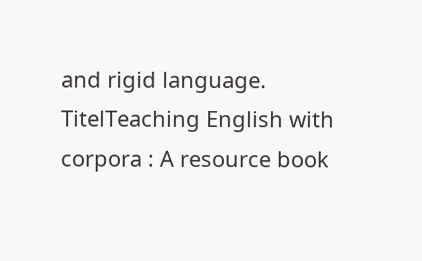and rigid language.
TitelTeaching English with corpora : A resource book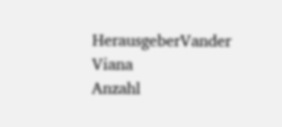HerausgeberVander Viana
Anzahl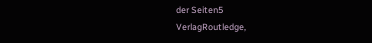der Seiten5
VerlagRoutledge,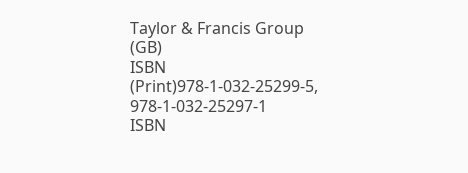Taylor & Francis Group (GB)
ISBN (Print)978-1-032-25299-5, 978-1-032-25297-1
ISBN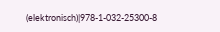(elektronisch)|978-1-032-25300-8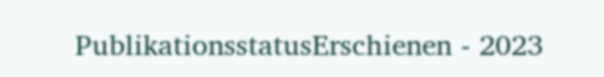PublikationsstatusErschienen - 2023